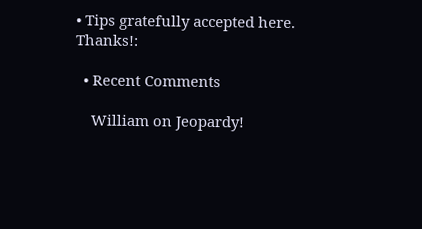• Tips gratefully accepted here. Thanks!:

  • Recent Comments

    William on Jeopardy!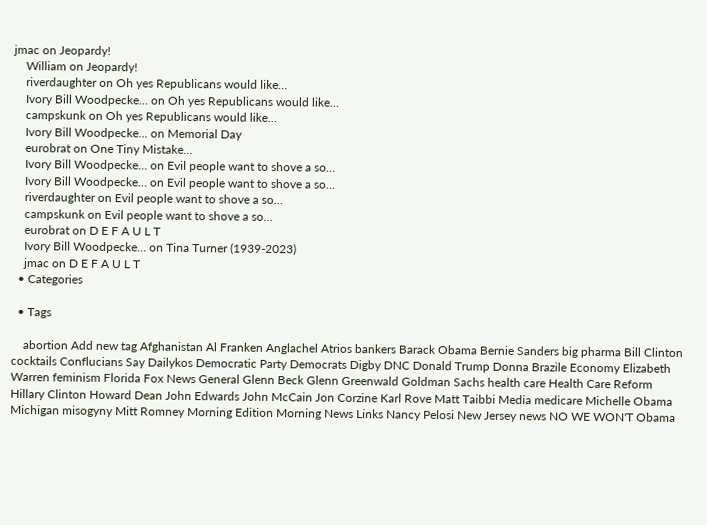jmac on Jeopardy!
    William on Jeopardy!
    riverdaughter on Oh yes Republicans would like…
    Ivory Bill Woodpecke… on Oh yes Republicans would like…
    campskunk on Oh yes Republicans would like…
    Ivory Bill Woodpecke… on Memorial Day
    eurobrat on One Tiny Mistake…
    Ivory Bill Woodpecke… on Evil people want to shove a so…
    Ivory Bill Woodpecke… on Evil people want to shove a so…
    riverdaughter on Evil people want to shove a so…
    campskunk on Evil people want to shove a so…
    eurobrat on D E F A U L T
    Ivory Bill Woodpecke… on Tina Turner (1939-2023)
    jmac on D E F A U L T
  • Categories

  • Tags

    abortion Add new tag Afghanistan Al Franken Anglachel Atrios bankers Barack Obama Bernie Sanders big pharma Bill Clinton cocktails Conflucians Say Dailykos Democratic Party Democrats Digby DNC Donald Trump Donna Brazile Economy Elizabeth Warren feminism Florida Fox News General Glenn Beck Glenn Greenwald Goldman Sachs health care Health Care Reform Hillary Clinton Howard Dean John Edwards John McCain Jon Corzine Karl Rove Matt Taibbi Media medicare Michelle Obama Michigan misogyny Mitt Romney Morning Edition Morning News Links Nancy Pelosi New Jersey news NO WE WON'T Obama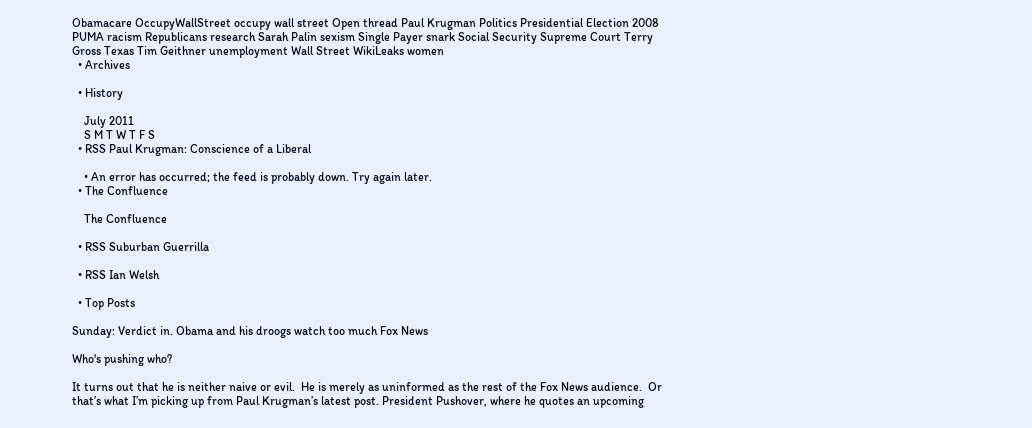Obamacare OccupyWallStreet occupy wall street Open thread Paul Krugman Politics Presidential Election 2008 PUMA racism Republicans research Sarah Palin sexism Single Payer snark Social Security Supreme Court Terry Gross Texas Tim Geithner unemployment Wall Street WikiLeaks women
  • Archives

  • History

    July 2011
    S M T W T F S
  • RSS Paul Krugman: Conscience of a Liberal

    • An error has occurred; the feed is probably down. Try again later.
  • The Confluence

    The Confluence

  • RSS Suburban Guerrilla

  • RSS Ian Welsh

  • Top Posts

Sunday: Verdict in. Obama and his droogs watch too much Fox News

Who's pushing who?

It turns out that he is neither naive or evil.  He is merely as uninformed as the rest of the Fox News audience.  Or that’s what I’m picking up from Paul Krugman’s latest post. President Pushover, where he quotes an upcoming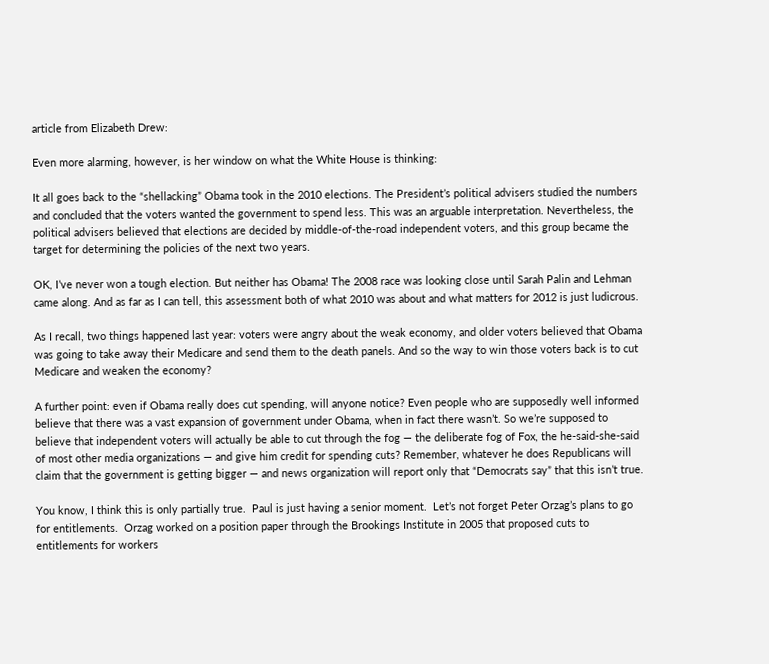article from Elizabeth Drew:

Even more alarming, however, is her window on what the White House is thinking:

It all goes back to the “shellacking” Obama took in the 2010 elections. The President’s political advisers studied the numbers and concluded that the voters wanted the government to spend less. This was an arguable interpretation. Nevertheless, the political advisers believed that elections are decided by middle-of-the-road independent voters, and this group became the target for determining the policies of the next two years.

OK, I’ve never won a tough election. But neither has Obama! The 2008 race was looking close until Sarah Palin and Lehman came along. And as far as I can tell, this assessment both of what 2010 was about and what matters for 2012 is just ludicrous.

As I recall, two things happened last year: voters were angry about the weak economy, and older voters believed that Obama was going to take away their Medicare and send them to the death panels. And so the way to win those voters back is to cut Medicare and weaken the economy?

A further point: even if Obama really does cut spending, will anyone notice? Even people who are supposedly well informed believe that there was a vast expansion of government under Obama, when in fact there wasn’t. So we’re supposed to believe that independent voters will actually be able to cut through the fog — the deliberate fog of Fox, the he-said-she-said of most other media organizations — and give him credit for spending cuts? Remember, whatever he does Republicans will claim that the government is getting bigger — and news organization will report only that “Democrats say” that this isn’t true.

You know, I think this is only partially true.  Paul is just having a senior moment.  Let’s not forget Peter Orzag’s plans to go for entitlements.  Orzag worked on a position paper through the Brookings Institute in 2005 that proposed cuts to entitlements for workers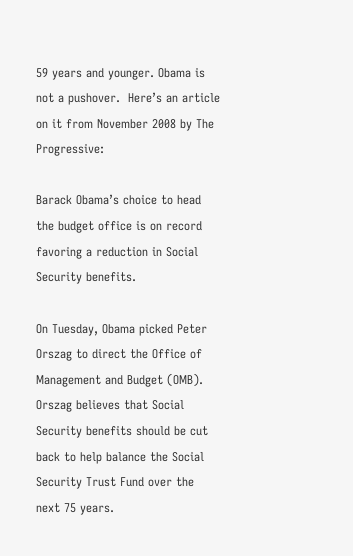59 years and younger. Obama is not a pushover.  Here’s an article on it from November 2008 by The Progressive:

Barack Obama’s choice to head the budget office is on record favoring a reduction in Social Security benefits.

On Tuesday, Obama picked Peter Orszag to direct the Office of Management and Budget (OMB). Orszag believes that Social Security benefits should be cut back to help balance the Social Security Trust Fund over the next 75 years.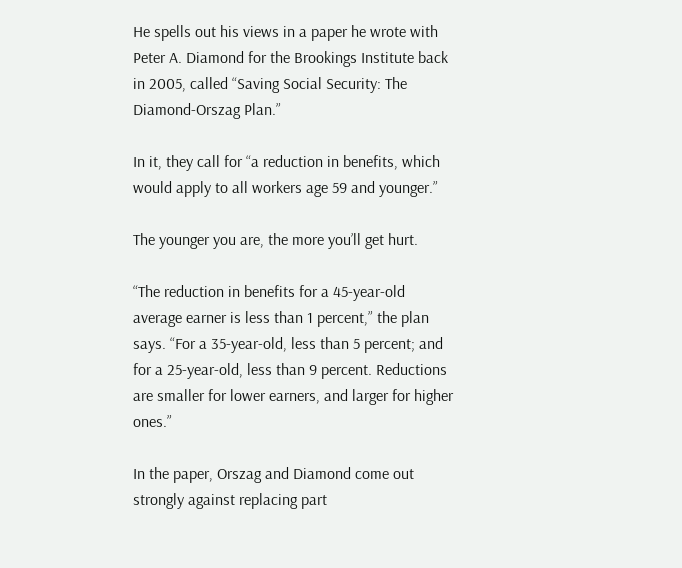He spells out his views in a paper he wrote with Peter A. Diamond for the Brookings Institute back in 2005, called “Saving Social Security: The Diamond-Orszag Plan.”

In it, they call for “a reduction in benefits, which would apply to all workers age 59 and younger.”

The younger you are, the more you’ll get hurt.

“The reduction in benefits for a 45-year-old average earner is less than 1 percent,” the plan says. “For a 35-year-old, less than 5 percent; and for a 25-year-old, less than 9 percent. Reductions are smaller for lower earners, and larger for higher ones.”

In the paper, Orszag and Diamond come out strongly against replacing part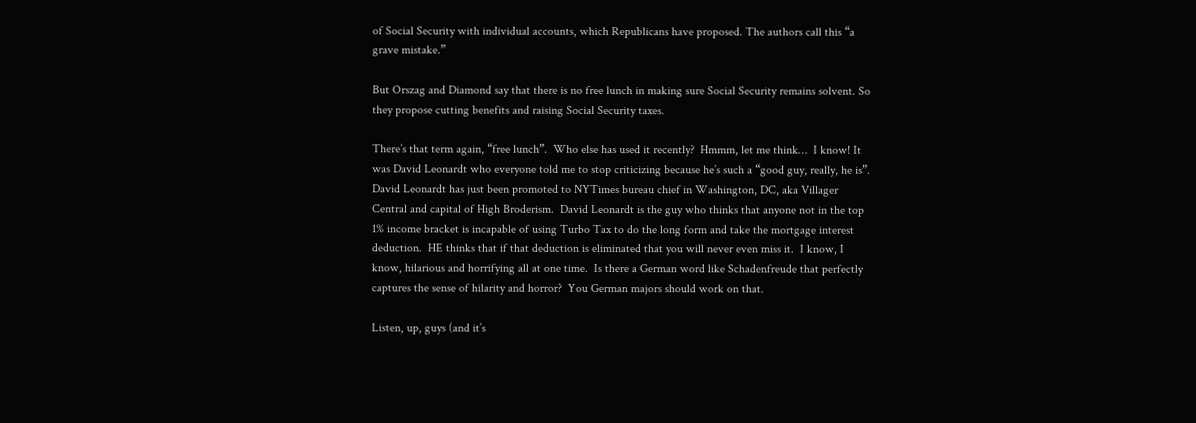of Social Security with individual accounts, which Republicans have proposed. The authors call this “a grave mistake.”

But Orszag and Diamond say that there is no free lunch in making sure Social Security remains solvent. So they propose cutting benefits and raising Social Security taxes.

There’s that term again, “free lunch”.  Who else has used it recently?  Hmmm, let me think…  I know! It was David Leonardt who everyone told me to stop criticizing because he’s such a “good guy, really, he is”.  David Leonardt has just been promoted to NYTimes bureau chief in Washington, DC, aka Villager Central and capital of High Broderism.  David Leonardt is the guy who thinks that anyone not in the top 1% income bracket is incapable of using Turbo Tax to do the long form and take the mortgage interest deduction.  HE thinks that if that deduction is eliminated that you will never even miss it.  I know, I know, hilarious and horrifying all at one time.  Is there a German word like Schadenfreude that perfectly captures the sense of hilarity and horror?  You German majors should work on that.

Listen, up, guys (and it’s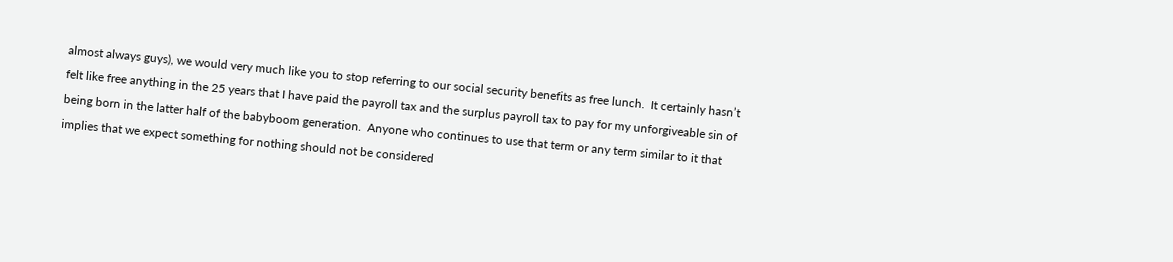almost always guys), we would very much like you to stop referring to our social security benefits as free lunch.  It certainly hasn’t felt like free anything in the 25 years that I have paid the payroll tax and the surplus payroll tax to pay for my unforgiveable sin of being born in the latter half of the babyboom generation.  Anyone who continues to use that term or any term similar to it that implies that we expect something for nothing should not be considered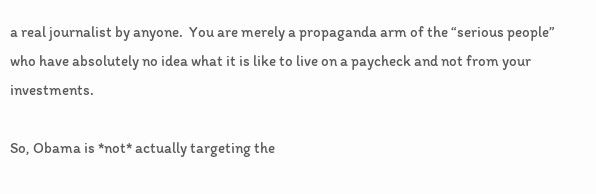a real journalist by anyone.  You are merely a propaganda arm of the “serious people” who have absolutely no idea what it is like to live on a paycheck and not from your investments.

So, Obama is *not* actually targeting the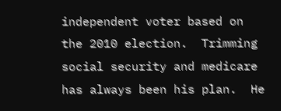independent voter based on the 2010 election.  Trimming social security and medicare has always been his plan.  He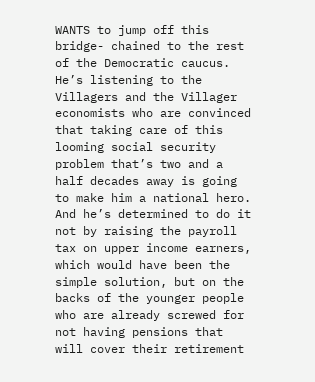WANTS to jump off this bridge- chained to the rest of the Democratic caucus.  He’s listening to the Villagers and the Villager economists who are convinced that taking care of this looming social security problem that’s two and a half decades away is going to make him a national hero.  And he’s determined to do it not by raising the payroll tax on upper income earners, which would have been the simple solution, but on the backs of the younger people who are already screwed for not having pensions that will cover their retirement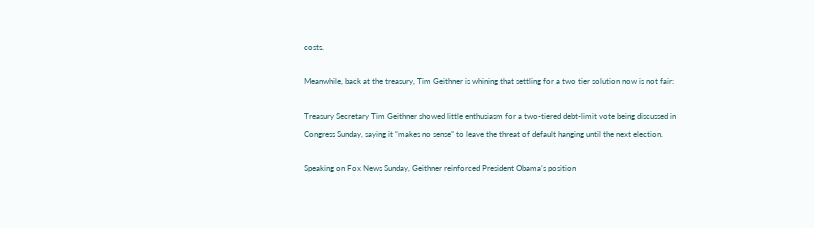costs.

Meanwhile, back at the treasury, Tim Geithner is whining that settling for a two tier solution now is not fair:

Treasury Secretary Tim Geithner showed little enthusiasm for a two-tiered debt-limit vote being discussed in Congress Sunday, saying it “makes no sense” to leave the threat of default hanging until the next election.

Speaking on Fox News Sunday, Geithner reinforced President Obama’s position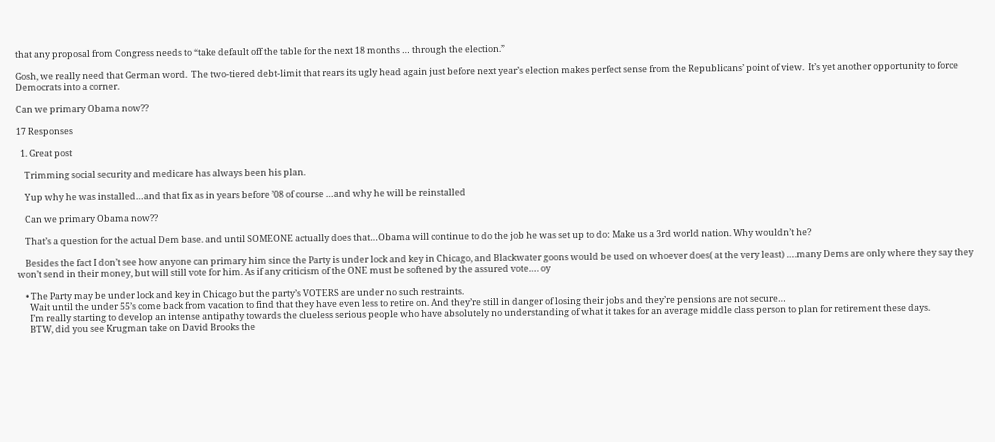that any proposal from Congress needs to “take default off the table for the next 18 months … through the election.”

Gosh, we really need that German word.  The two-tiered debt-limit that rears its ugly head again just before next year’s election makes perfect sense from the Republicans’ point of view.  It’s yet another opportunity to force Democrats into a corner.

Can we primary Obama now??

17 Responses

  1. Great post

    Trimming social security and medicare has always been his plan.

    Yup why he was installed…and that fix as in years before ’08 of course …and why he will be reinstalled

    Can we primary Obama now??

    That’s a question for the actual Dem base. and until SOMEONE actually does that…Obama will continue to do the job he was set up to do: Make us a 3rd world nation. Why wouldn’t he?

    Besides the fact I don’t see how anyone can primary him since the Party is under lock and key in Chicago, and Blackwater goons would be used on whoever does( at the very least) ….many Dems are only where they say they won’t send in their money, but will still vote for him. As if any criticism of the ONE must be softened by the assured vote…. oy

    • The Party may be under lock and key in Chicago but the party’s VOTERS are under no such restraints.
      Wait until the under 55’s come back from vacation to find that they have even less to retire on. And they’re still in danger of losing their jobs and they’re pensions are not secure…
      I’m really starting to develop an intense antipathy towards the clueless serious people who have absolutely no understanding of what it takes for an average middle class person to plan for retirement these days.
      BTW, did you see Krugman take on David Brooks the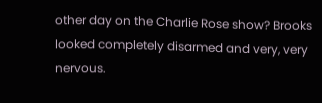other day on the Charlie Rose show? Brooks looked completely disarmed and very, very nervous.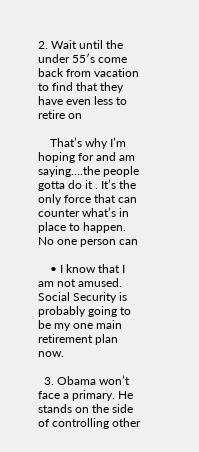2. Wait until the under 55′s come back from vacation to find that they have even less to retire on

    That’s why I’m hoping for and am saying….the people gotta do it . It’s the only force that can counter what’s in place to happen. No one person can

    • I know that I am not amused. Social Security is probably going to be my one main retirement plan now.

  3. Obama won’t face a primary. He stands on the side of controlling other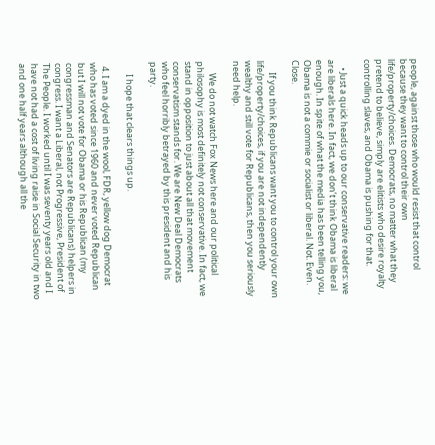people, against those who would resist that control because they want to control their own life/property/choices. Democrats, no matter what they pretend to believe, simply are elitists who desire royalty controlling slaves, and Obama is pushing for that.

    • Just a quick heads up to our conservative readers: we are liberals here. In fact, we don’t think Obama is liberal enough. In spite of what the media has been telling you, Obama is not a commie or socialist or liberal. Not. Even. Close.

      If you think Republicans want you to control your own life/property/choices, if you are not independently wealthy and still vote for Republicans, then you seriously need help.

      We do not watch Fox News here and our political philosophy is most definitely not conservative. In fact, we stand in opposition to just about all that movement conservatism stands for. We are New Deal Democrats who feel horribly betrayed by this president and his party.

      I hope that clears things up.

  4. I am a dyed in the wool, FDR, yellow dog Democrat who has voted since 1960 and never voted Republican but I will not vote for Obama or his Republican (my congressman and Senators are Republicans) helpers in congress. I want a Liberal, not Progressive, President of The People. I worked until I was seventy years old and I have not had a cost of living raise in Social Security in two and one half years although all the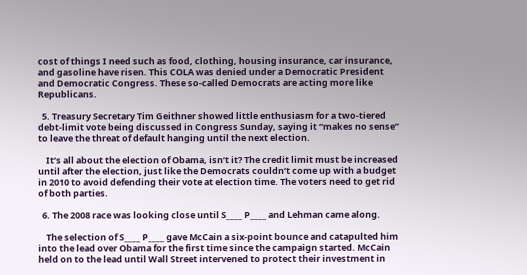cost of things I need such as food, clothing, housing insurance, car insurance, and gasoline have risen. This COLA was denied under a Democratic President and Democratic Congress. These so-called Democrats are acting more like Republicans.

  5. Treasury Secretary Tim Geithner showed little enthusiasm for a two-tiered debt-limit vote being discussed in Congress Sunday, saying it “makes no sense” to leave the threat of default hanging until the next election.

    It’s all about the election of Obama, isn’t it? The credit limit must be increased until after the election, just like the Democrats couldn’t come up with a budget in 2010 to avoid defending their vote at election time. The voters need to get rid of both parties.

  6. The 2008 race was looking close until S____ P____ and Lehman came along.

    The selection of S____ P____ gave McCain a six-point bounce and catapulted him into the lead over Obama for the first time since the campaign started. McCain held on to the lead until Wall Street intervened to protect their investment in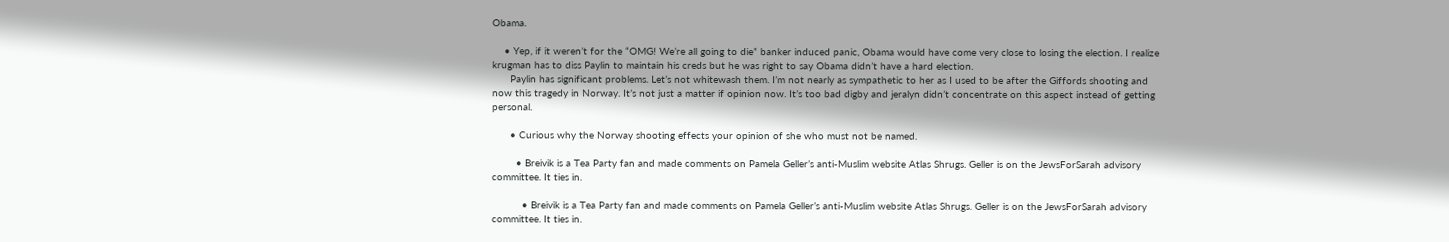Obama.

    • Yep, if it weren’t for the “OMG! We’re all going to die” banker induced panic, Obama would have come very close to losing the election. I realize krugman has to diss Paylin to maintain his creds but he was right to say Obama didn’t have a hard election.
      Paylin has significant problems. Let’s not whitewash them. I’m not nearly as sympathetic to her as I used to be after the Giffords shooting and now this tragedy in Norway. It’s not just a matter if opinion now. It’s too bad digby and jeralyn didn’t concentrate on this aspect instead of getting personal.

      • Curious why the Norway shooting effects your opinion of she who must not be named.

        • Breivik is a Tea Party fan and made comments on Pamela Geller’s anti-Muslim website Atlas Shrugs. Geller is on the JewsForSarah advisory committee. It ties in.

          • Breivik is a Tea Party fan and made comments on Pamela Geller’s anti-Muslim website Atlas Shrugs. Geller is on the JewsForSarah advisory committee. It ties in.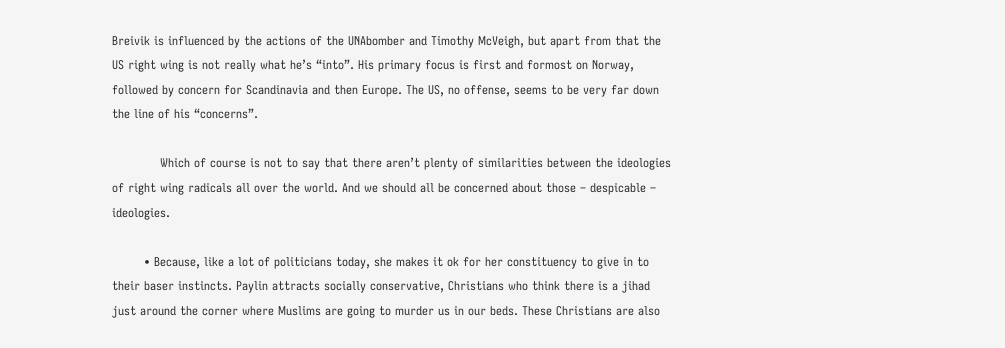Breivik is influenced by the actions of the UNAbomber and Timothy McVeigh, but apart from that the US right wing is not really what he’s “into”. His primary focus is first and formost on Norway, followed by concern for Scandinavia and then Europe. The US, no offense, seems to be very far down the line of his “concerns”.

            Which of course is not to say that there aren’t plenty of similarities between the ideologies of right wing radicals all over the world. And we should all be concerned about those – despicable – ideologies.

        • Because, like a lot of politicians today, she makes it ok for her constituency to give in to their baser instincts. Paylin attracts socially conservative, Christians who think there is a jihad just around the corner where Muslims are going to murder us in our beds. These Christians are also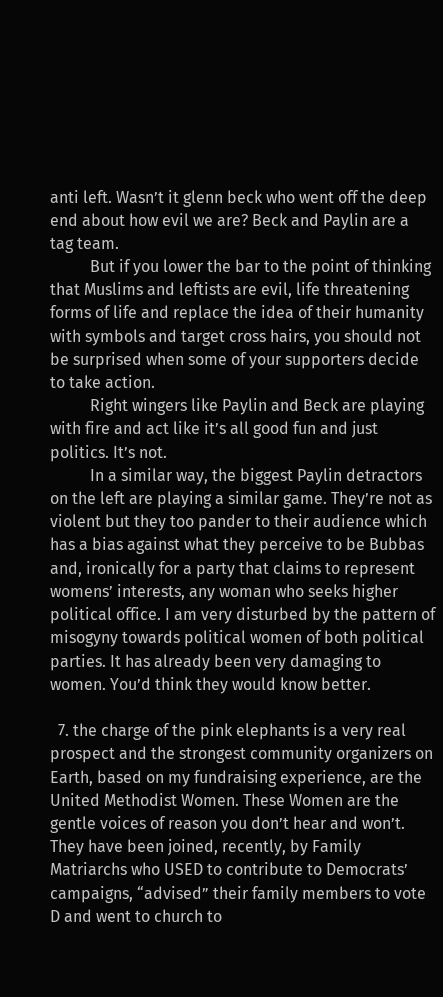anti left. Wasn’t it glenn beck who went off the deep end about how evil we are? Beck and Paylin are a tag team.
          But if you lower the bar to the point of thinking that Muslims and leftists are evil, life threatening forms of life and replace the idea of their humanity with symbols and target cross hairs, you should not be surprised when some of your supporters decide to take action.
          Right wingers like Paylin and Beck are playing with fire and act like it’s all good fun and just politics. It’s not.
          In a similar way, the biggest Paylin detractors on the left are playing a similar game. They’re not as violent but they too pander to their audience which has a bias against what they perceive to be Bubbas and, ironically for a party that claims to represent womens’ interests, any woman who seeks higher political office. I am very disturbed by the pattern of misogyny towards political women of both political parties. It has already been very damaging to women. You’d think they would know better.

  7. the charge of the pink elephants is a very real prospect and the strongest community organizers on Earth, based on my fundraising experience, are the United Methodist Women. These Women are the gentle voices of reason you don’t hear and won’t. They have been joined, recently, by Family Matriarchs who USED to contribute to Democrats’ campaigns, “advised” their family members to vote D and went to church to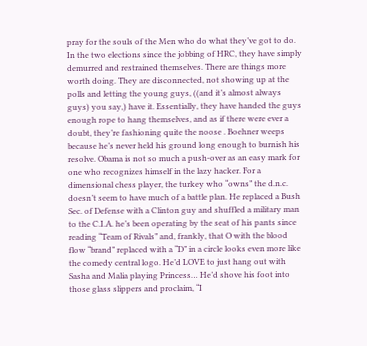pray for the souls of the Men who do what they’ve got to do. In the two elections since the jobbing of HRC, they have simply demurred and restrained themselves. There are things more worth doing. They are disconnected, not showing up at the polls and letting the young guys, ((and it’s almost always guys) you say,) have it. Essentially, they have handed the guys enough rope to hang themselves, and as if there were ever a doubt, they’re fashioning quite the noose . Boehner weeps because he’s never held his ground long enough to burnish his resolve. Obama is not so much a push-over as an easy mark for one who recognizes himself in the lazy hacker. For a dimensional chess player, the turkey who “owns” the d.n.c. doesn’t seem to have much of a battle plan. He replaced a Bush Sec. of Defense with a Clinton guy and shuffled a military man to the C.I.A. he’s been operating by the seat of his pants since reading “Team of Rivals” and, frankly, that O with the blood flow “brand” replaced with a “D” in a circle looks even more like the comedy central logo. He’d LOVE to just hang out with Sasha and Malia playing Princess… He’d shove his foot into those glass slippers and proclaim, “I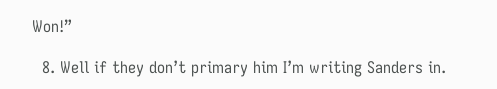Won!”

  8. Well if they don’t primary him I’m writing Sanders in.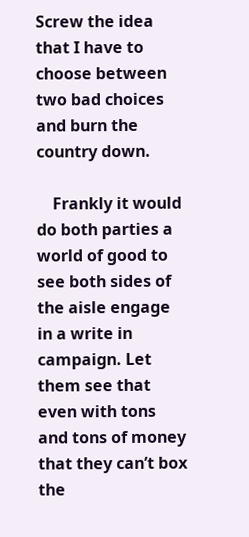Screw the idea that I have to choose between two bad choices and burn the country down.

    Frankly it would do both parties a world of good to see both sides of the aisle engage in a write in campaign. Let them see that even with tons and tons of money that they can’t box the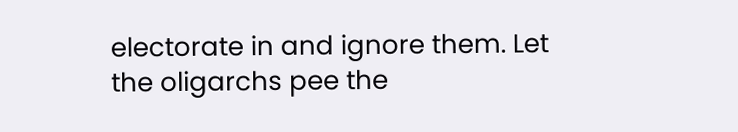electorate in and ignore them. Let the oligarchs pee the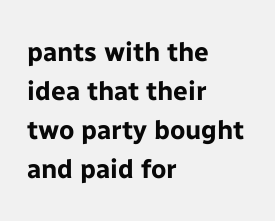pants with the idea that their two party bought and paid for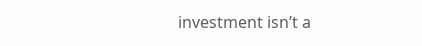investment isn’t a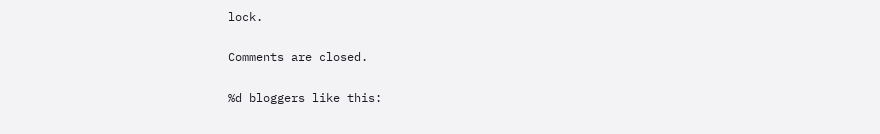lock.

Comments are closed.

%d bloggers like this: